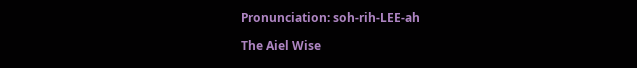Pronunciation: soh-rih-LEE-ah

The Aiel Wise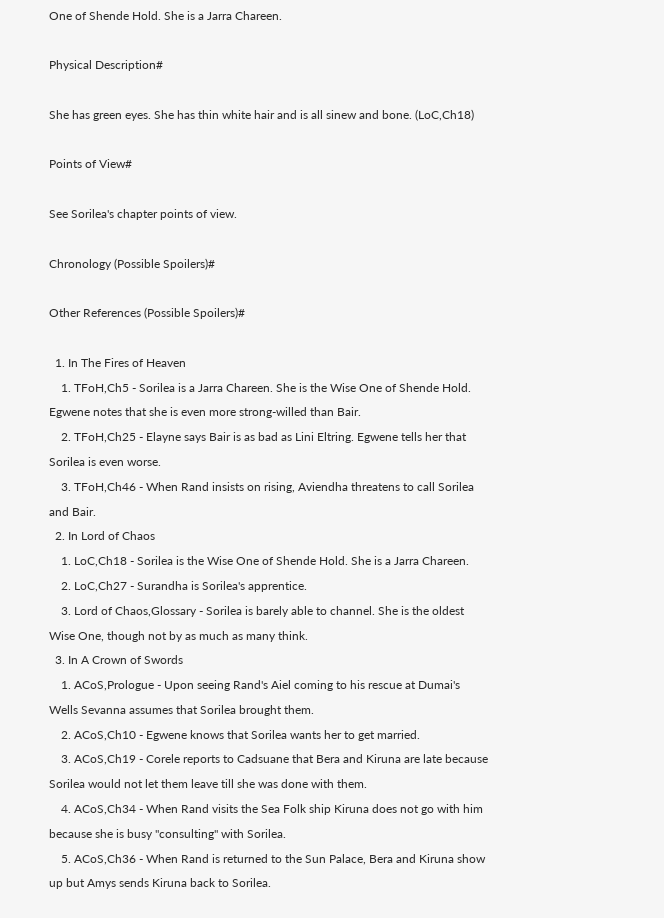One of Shende Hold. She is a Jarra Chareen.

Physical Description#

She has green eyes. She has thin white hair and is all sinew and bone. (LoC,Ch18)

Points of View#

See Sorilea's chapter points of view.

Chronology (Possible Spoilers)#

Other References (Possible Spoilers)#

  1. In The Fires of Heaven
    1. TFoH,Ch5 - Sorilea is a Jarra Chareen. She is the Wise One of Shende Hold. Egwene notes that she is even more strong-willed than Bair.
    2. TFoH,Ch25 - Elayne says Bair is as bad as Lini Eltring. Egwene tells her that Sorilea is even worse.
    3. TFoH,Ch46 - When Rand insists on rising, Aviendha threatens to call Sorilea and Bair.
  2. In Lord of Chaos
    1. LoC,Ch18 - Sorilea is the Wise One of Shende Hold. She is a Jarra Chareen.
    2. LoC,Ch27 - Surandha is Sorilea's apprentice.
    3. Lord of Chaos,Glossary - Sorilea is barely able to channel. She is the oldest Wise One, though not by as much as many think.
  3. In A Crown of Swords
    1. ACoS,Prologue - Upon seeing Rand's Aiel coming to his rescue at Dumai's Wells Sevanna assumes that Sorilea brought them.
    2. ACoS,Ch10 - Egwene knows that Sorilea wants her to get married.
    3. ACoS,Ch19 - Corele reports to Cadsuane that Bera and Kiruna are late because Sorilea would not let them leave till she was done with them.
    4. ACoS,Ch34 - When Rand visits the Sea Folk ship Kiruna does not go with him because she is busy "consulting" with Sorilea.
    5. ACoS,Ch36 - When Rand is returned to the Sun Palace, Bera and Kiruna show up but Amys sends Kiruna back to Sorilea.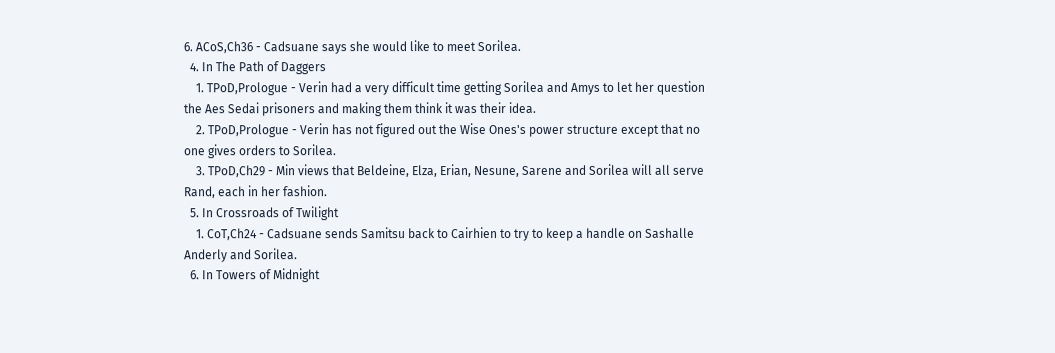6. ACoS,Ch36 - Cadsuane says she would like to meet Sorilea.
  4. In The Path of Daggers
    1. TPoD,Prologue - Verin had a very difficult time getting Sorilea and Amys to let her question the Aes Sedai prisoners and making them think it was their idea.
    2. TPoD,Prologue - Verin has not figured out the Wise Ones's power structure except that no one gives orders to Sorilea.
    3. TPoD,Ch29 - Min views that Beldeine, Elza, Erian, Nesune, Sarene and Sorilea will all serve Rand, each in her fashion.
  5. In Crossroads of Twilight
    1. CoT,Ch24 - Cadsuane sends Samitsu back to Cairhien to try to keep a handle on Sashalle Anderly and Sorilea.
  6. In Towers of Midnight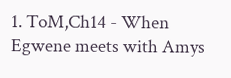1. ToM,Ch14 - When Egwene meets with Amys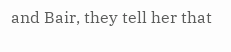and Bair, they tell her that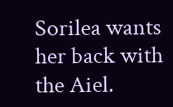Sorilea wants her back with the Aiel.